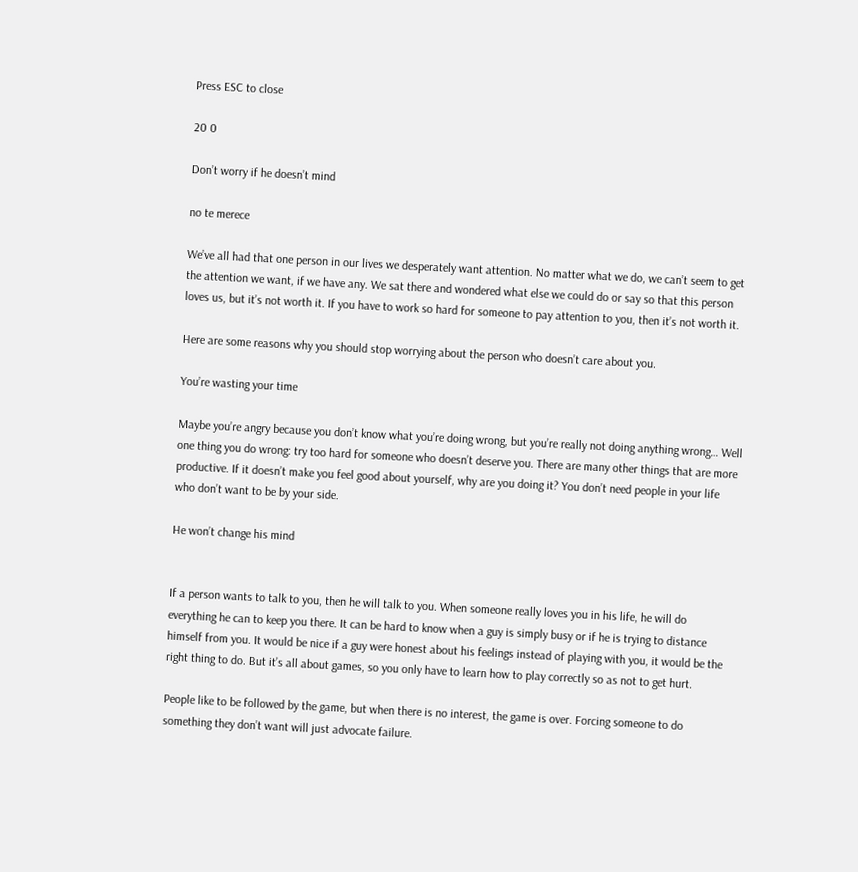Press ESC to close

20 0

Don’t worry if he doesn’t mind

no te merece

We’ve all had that one person in our lives we desperately want attention. No matter what we do, we can’t seem to get the attention we want, if we have any. We sat there and wondered what else we could do or say so that this person loves us, but it’s not worth it. If you have to work so hard for someone to pay attention to you, then it’s not worth it.

Here are some reasons why you should stop worrying about the person who doesn’t care about you.

You’re wasting your time

Maybe you’re angry because you don’t know what you’re doing wrong, but you’re really not doing anything wrong… Well one thing you do wrong: try too hard for someone who doesn’t deserve you. There are many other things that are more productive. If it doesn’t make you feel good about yourself, why are you doing it? You don’t need people in your life who don’t want to be by your side.

He won’t change his mind


If a person wants to talk to you, then he will talk to you. When someone really loves you in his life, he will do everything he can to keep you there. It can be hard to know when a guy is simply busy or if he is trying to distance himself from you. It would be nice if a guy were honest about his feelings instead of playing with you, it would be the right thing to do. But it’s all about games, so you only have to learn how to play correctly so as not to get hurt.

People like to be followed by the game, but when there is no interest, the game is over. Forcing someone to do something they don’t want will just advocate failure.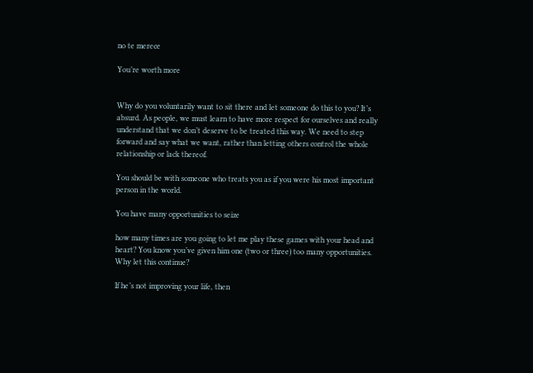no te merece

You’re worth more


Why do you voluntarily want to sit there and let someone do this to you? It’s absurd. As people, we must learn to have more respect for ourselves and really understand that we don’t deserve to be treated this way. We need to step forward and say what we want, rather than letting others control the whole relationship or lack thereof.

You should be with someone who treats you as if you were his most important person in the world.

You have many opportunities to seize

how many times are you going to let me play these games with your head and heart? You know you’ve given him one (two or three) too many opportunities. Why let this continue?

If he’s not improving your life, then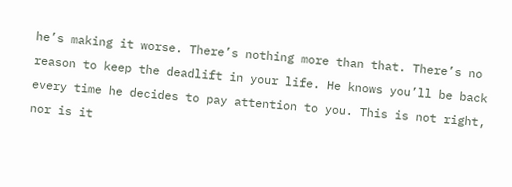he’s making it worse. There’s nothing more than that. There’s no reason to keep the deadlift in your life. He knows you’ll be back every time he decides to pay attention to you. This is not right, nor is it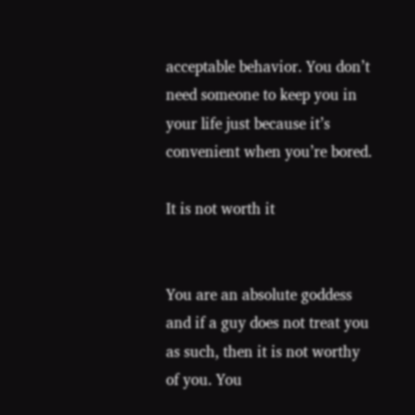acceptable behavior. You don’t need someone to keep you in your life just because it’s convenient when you’re bored.

It is not worth it


You are an absolute goddess and if a guy does not treat you as such, then it is not worthy of you. You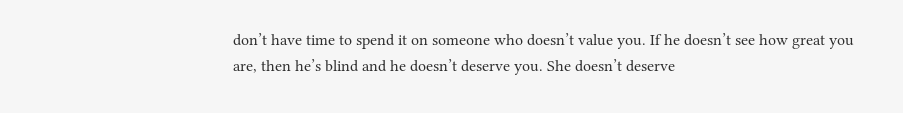don’t have time to spend it on someone who doesn’t value you. If he doesn’t see how great you are, then he’s blind and he doesn’t deserve you. She doesn’t deserve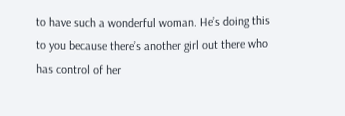to have such a wonderful woman. He’s doing this to you because there’s another girl out there who has control of her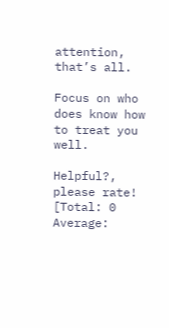attention, that’s all.

Focus on who does know how to treat you well.

Helpful?, please rate!
[Total: 0 Average: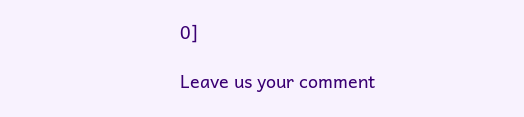0]

Leave us your comment